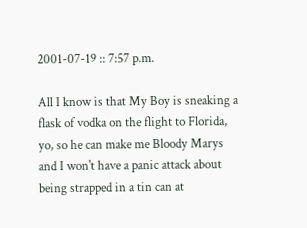2001-07-19 :: 7:57 p.m.

All I know is that My Boy is sneaking a flask of vodka on the flight to Florida, yo, so he can make me Bloody Marys and I won't have a panic attack about being strapped in a tin can at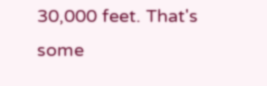30,000 feet. That's some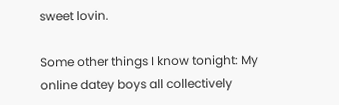sweet lovin.

Some other things I know tonight: My online datey boys all collectively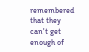remembered that they can't get enough of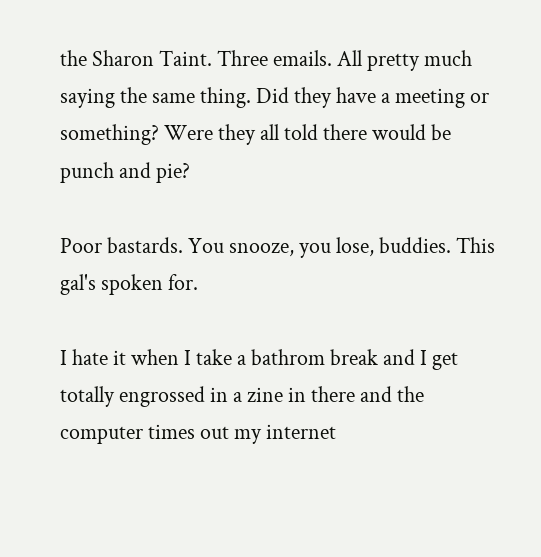the Sharon Taint. Three emails. All pretty much saying the same thing. Did they have a meeting or something? Were they all told there would be punch and pie?

Poor bastards. You snooze, you lose, buddies. This gal's spoken for.

I hate it when I take a bathrom break and I get totally engrossed in a zine in there and the computer times out my internet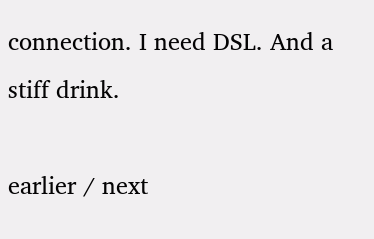connection. I need DSL. And a stiff drink.

earlier / next